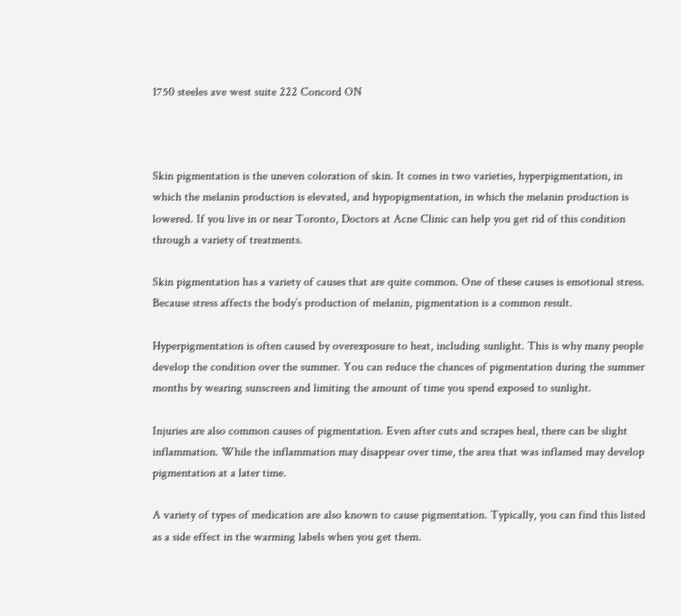1750 steeles ave west suite 222 Concord ON



Skin pigmentation is the uneven coloration of skin. It comes in two varieties, hyperpigmentation, in which the melanin production is elevated, and hypopigmentation, in which the melanin production is lowered. If you live in or near Toronto, Doctors at Acne Clinic can help you get rid of this condition through a variety of treatments.

Skin pigmentation has a variety of causes that are quite common. One of these causes is emotional stress. Because stress affects the body’s production of melanin, pigmentation is a common result.

Hyperpigmentation is often caused by overexposure to heat, including sunlight. This is why many people develop the condition over the summer. You can reduce the chances of pigmentation during the summer months by wearing sunscreen and limiting the amount of time you spend exposed to sunlight.

Injuries are also common causes of pigmentation. Even after cuts and scrapes heal, there can be slight inflammation. While the inflammation may disappear over time, the area that was inflamed may develop pigmentation at a later time.

A variety of types of medication are also known to cause pigmentation. Typically, you can find this listed as a side effect in the warming labels when you get them.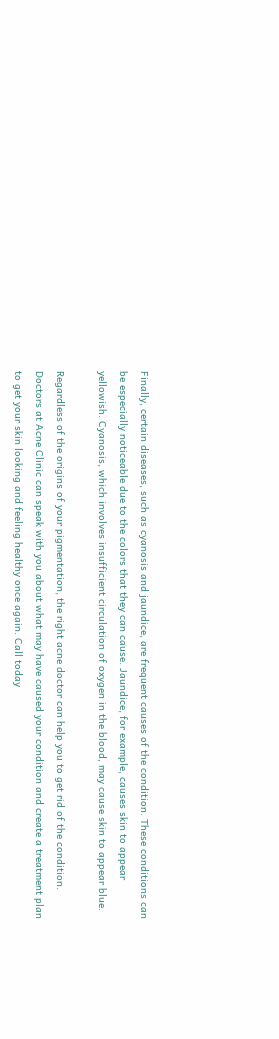Finally, certain diseases, such as cyanosis and jaundice, are frequent causes of the condition. These conditions can be especially noticeable due to the colors that they can cause. Jaundice, for example, causes skin to appear yellowish. Cyanosis, which involves insufficient circulation of oxygen in the blood, may cause skin to appear blue.

Regardless of the origins of your pigmentation, the right acne doctor can help you to get rid of the condition. Doctors at Acne Clinic can speak with you about what may have caused your condition and create a treatment plan to get your skin looking and feeling healthy once again. Call today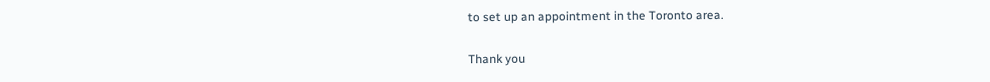to set up an appointment in the Toronto area.


Thank you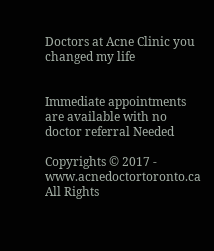Doctors at Acne Clinic you changed my life


Immediate appointments are available with no doctor referral Needed

Copyrights © 2017 - www.acnedoctortoronto.ca All Rights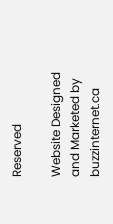Reserved

Website Designed and Marketed by buzzinternet.ca